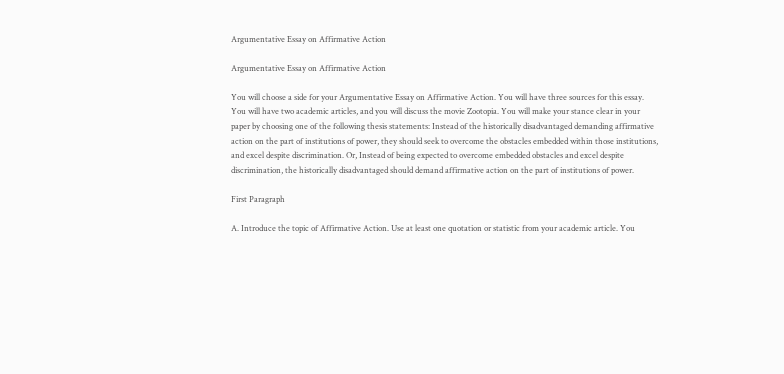Argumentative Essay on Affirmative Action

Argumentative Essay on Affirmative Action

You will choose a side for your Argumentative Essay on Affirmative Action. You will have three sources for this essay. You will have two academic articles, and you will discuss the movie Zootopia. You will make your stance clear in your paper by choosing one of the following thesis statements: Instead of the historically disadvantaged demanding affirmative action on the part of institutions of power, they should seek to overcome the obstacles embedded within those institutions, and excel despite discrimination. Or, Instead of being expected to overcome embedded obstacles and excel despite discrimination, the historically disadvantaged should demand affirmative action on the part of institutions of power.

First Paragraph

A. Introduce the topic of Affirmative Action. Use at least one quotation or statistic from your academic article. You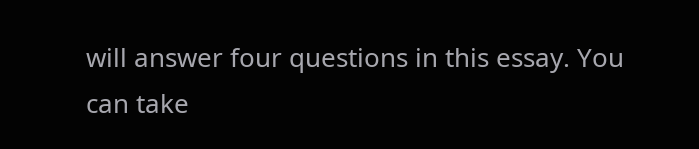will answer four questions in this essay. You can take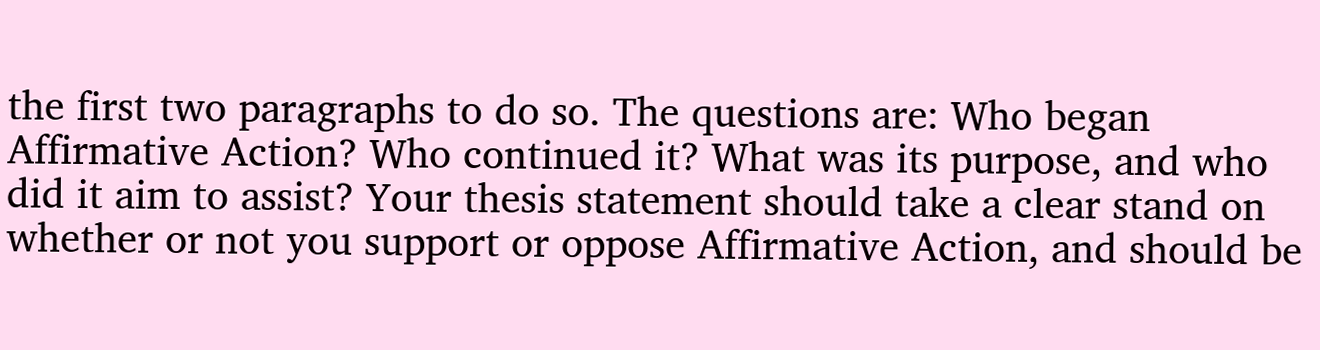the first two paragraphs to do so. The questions are: Who began Affirmative Action? Who continued it? What was its purpose, and who did it aim to assist? Your thesis statement should take a clear stand on whether or not you support or oppose Affirmative Action, and should be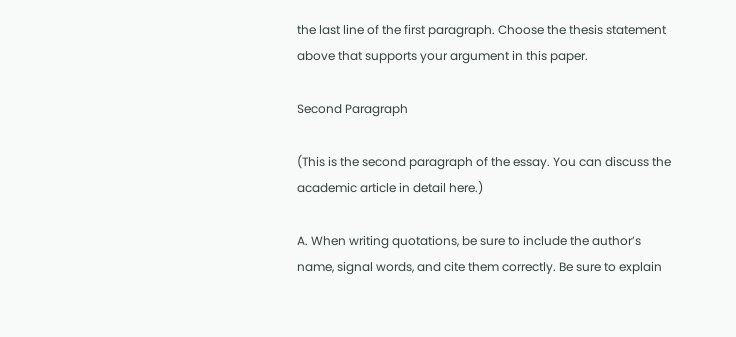the last line of the first paragraph. Choose the thesis statement above that supports your argument in this paper.

Second Paragraph

(This is the second paragraph of the essay. You can discuss the academic article in detail here.)

A. When writing quotations, be sure to include the author’s name, signal words, and cite them correctly. Be sure to explain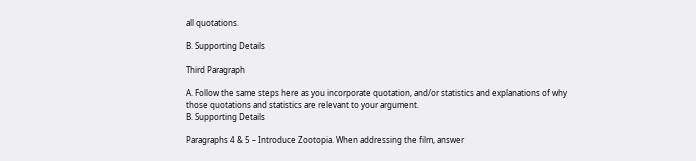all quotations.

B. Supporting Details

Third Paragraph

A. Follow the same steps here as you incorporate quotation, and/or statistics and explanations of why those quotations and statistics are relevant to your argument.
B. Supporting Details

Paragraphs 4 & 5 – Introduce Zootopia. When addressing the film, answer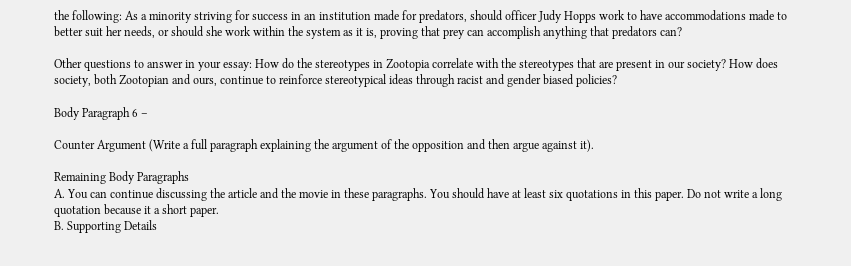the following: As a minority striving for success in an institution made for predators, should officer Judy Hopps work to have accommodations made to better suit her needs, or should she work within the system as it is, proving that prey can accomplish anything that predators can?

Other questions to answer in your essay: How do the stereotypes in Zootopia correlate with the stereotypes that are present in our society? How does society, both Zootopian and ours, continue to reinforce stereotypical ideas through racist and gender biased policies?

Body Paragraph 6 –

Counter Argument (Write a full paragraph explaining the argument of the opposition and then argue against it).

Remaining Body Paragraphs
A. You can continue discussing the article and the movie in these paragraphs. You should have at least six quotations in this paper. Do not write a long quotation because it a short paper.
B. Supporting Details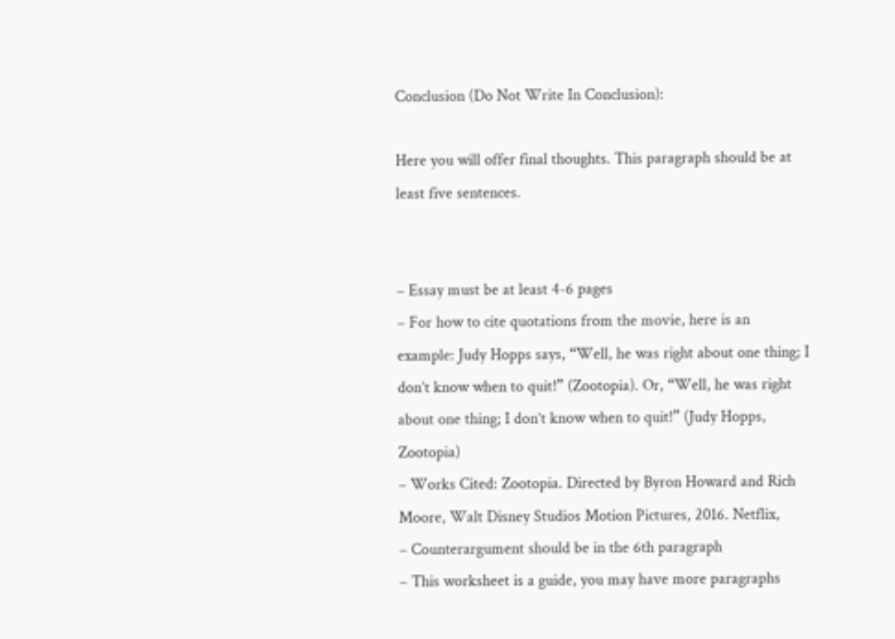Conclusion (Do Not Write In Conclusion):

Here you will offer final thoughts. This paragraph should be at least five sentences.


– Essay must be at least 4-6 pages
– For how to cite quotations from the movie, here is an example: Judy Hopps says, “Well, he was right about one thing; I don’t know when to quit!” (Zootopia). Or, “Well, he was right about one thing; I don’t know when to quit!” (Judy Hopps, Zootopia)
– Works Cited: Zootopia. Directed by Byron Howard and Rich Moore, Walt Disney Studios Motion Pictures, 2016. Netflix,
– Counterargument should be in the 6th paragraph
– This worksheet is a guide, you may have more paragraphs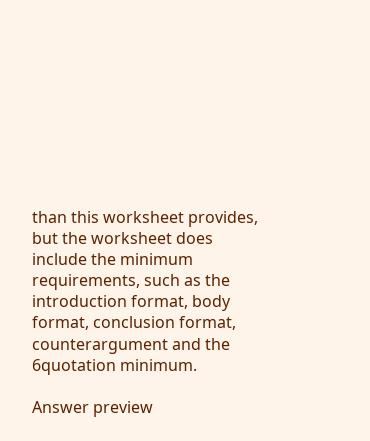than this worksheet provides, but the worksheet does include the minimum requirements, such as the introduction format, body format, conclusion format, counterargument and the 6quotation minimum.

Answer preview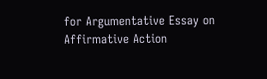for Argumentative Essay on Affirmative Action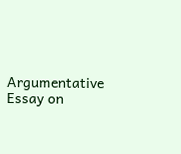Argumentative Essay on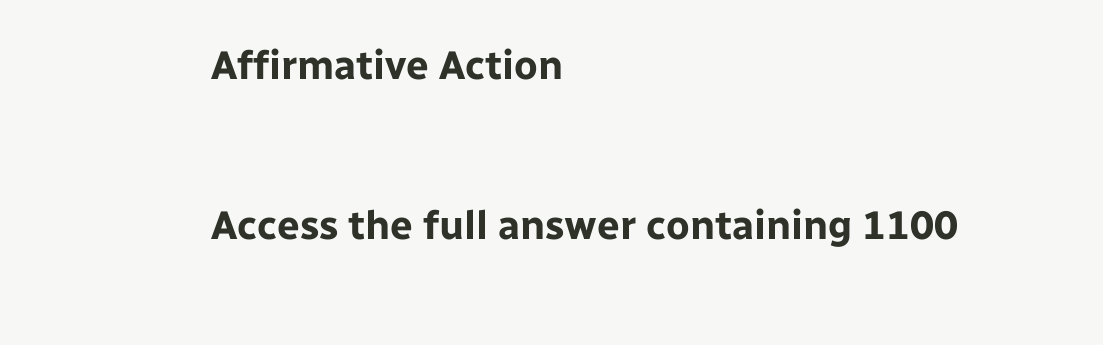Affirmative Action

Access the full answer containing 1100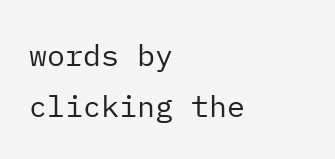words by clicking the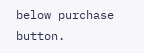below purchase button.